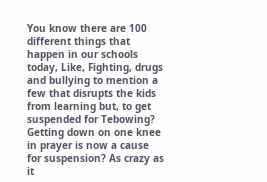You know there are 100 different things that happen in our schools today, Like, Fighting, drugs and bullying to mention a few that disrupts the kids from learning but, to get suspended for Tebowing? Getting down on one knee in prayer is now a cause for suspension? As crazy as it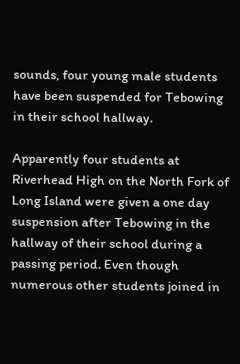sounds, four young male students have been suspended for Tebowing in their school hallway.

Apparently four students at Riverhead High on the North Fork of Long Island were given a one day suspension after Tebowing in the hallway of their school during a passing period. Even though numerous other students joined in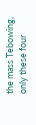the mass Tebowing, only these four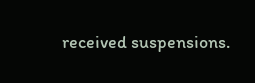received suspensions.